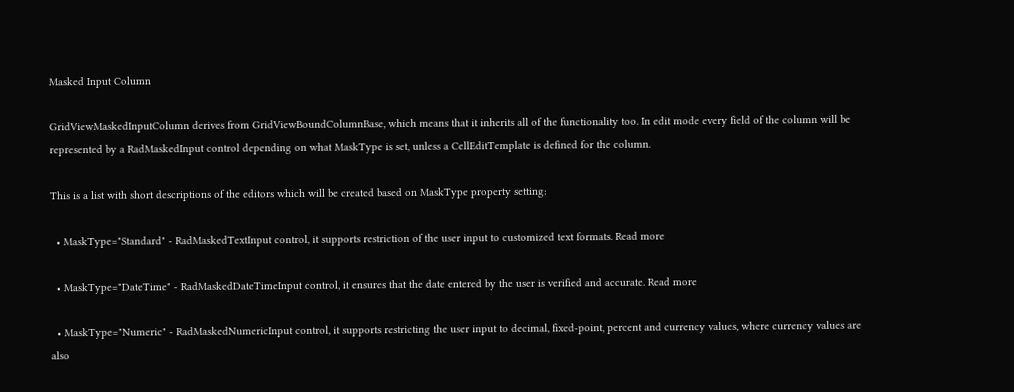Masked Input Column

GridViewMaskedInputColumn derives from GridViewBoundColumnBase, which means that it inherits all of the functionality too. In edit mode every field of the column will be represented by a RadMaskedInput control depending on what MaskType is set, unless a CellEditTemplate is defined for the column.

This is a list with short descriptions of the editors which will be created based on MaskType property setting:

  • MaskType="Standard" - RadMaskedTextInput control, it supports restriction of the user input to customized text formats. Read more

  • MaskType="DateTime" - RadMaskedDateTimeInput control, it ensures that the date entered by the user is verified and accurate. Read more

  • MaskType="Numeric" - RadMaskedNumericInput control, it supports restricting the user input to decimal, fixed-point, percent and currency values, where currency values are also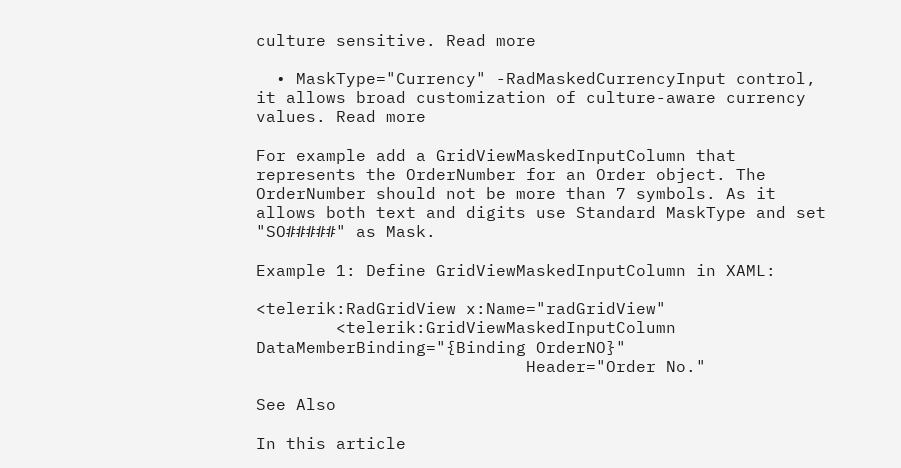culture sensitive. Read more

  • MaskType="Currency" -RadMaskedCurrencyInput control, it allows broad customization of culture-aware currency values. Read more

For example add a GridViewMaskedInputColumn that represents the OrderNumber for an Order object. The OrderNumber should not be more than 7 symbols. As it allows both text and digits use Standard MaskType and set "SO#####" as Mask.

Example 1: Define GridViewMaskedInputColumn in XAML:

<telerik:RadGridView x:Name="radGridView"
        <telerik:GridViewMaskedInputColumn DataMemberBinding="{Binding OrderNO}"
                           Header="Order No."

See Also

In this article